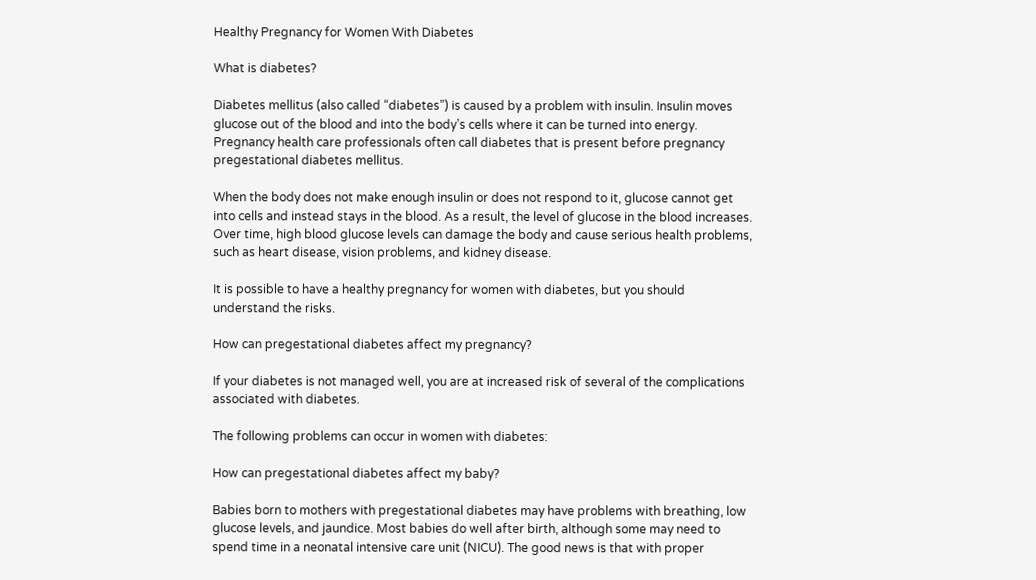Healthy Pregnancy for Women With Diabetes

What is diabetes?

Diabetes mellitus (also called “diabetes”) is caused by a problem with insulin. Insulin moves glucose out of the blood and into the body’s cells where it can be turned into energy. Pregnancy health care professionals often call diabetes that is present before pregnancy pregestational diabetes mellitus.

When the body does not make enough insulin or does not respond to it, glucose cannot get into cells and instead stays in the blood. As a result, the level of glucose in the blood increases. Over time, high blood glucose levels can damage the body and cause serious health problems, such as heart disease, vision problems, and kidney disease.

It is possible to have a healthy pregnancy for women with diabetes, but you should understand the risks.

How can pregestational diabetes affect my pregnancy?

If your diabetes is not managed well, you are at increased risk of several of the complications associated with diabetes.

The following problems can occur in women with diabetes:

How can pregestational diabetes affect my baby?

Babies born to mothers with pregestational diabetes may have problems with breathing, low glucose levels, and jaundice. Most babies do well after birth, although some may need to spend time in a neonatal intensive care unit (NICU). The good news is that with proper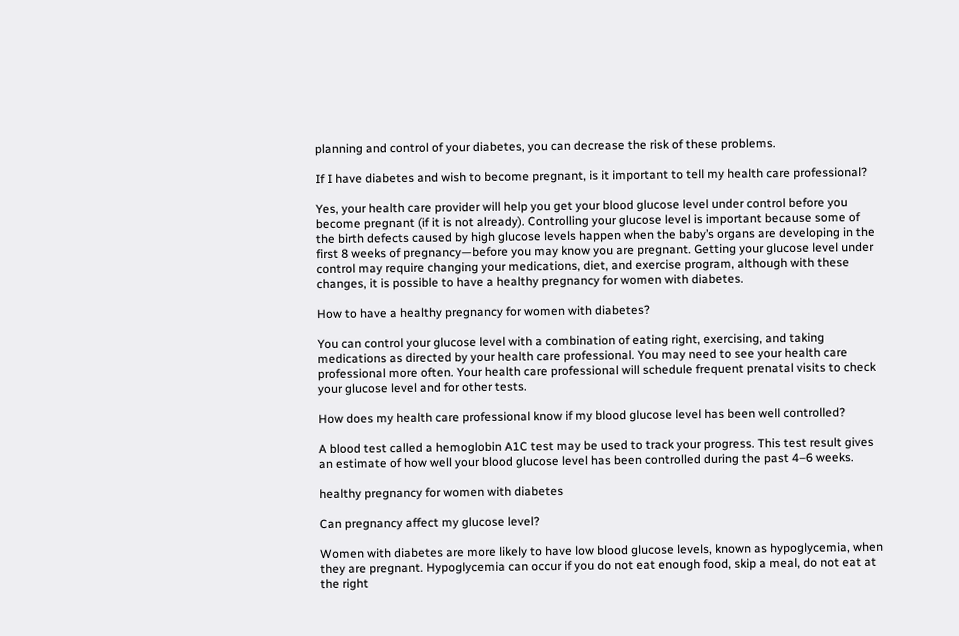planning and control of your diabetes, you can decrease the risk of these problems.

If I have diabetes and wish to become pregnant, is it important to tell my health care professional?

Yes, your health care provider will help you get your blood glucose level under control before you become pregnant (if it is not already). Controlling your glucose level is important because some of the birth defects caused by high glucose levels happen when the baby’s organs are developing in the first 8 weeks of pregnancy—before you may know you are pregnant. Getting your glucose level under control may require changing your medications, diet, and exercise program, although with these changes, it is possible to have a healthy pregnancy for women with diabetes.

How to have a healthy pregnancy for women with diabetes?

You can control your glucose level with a combination of eating right, exercising, and taking medications as directed by your health care professional. You may need to see your health care professional more often. Your health care professional will schedule frequent prenatal visits to check your glucose level and for other tests.

How does my health care professional know if my blood glucose level has been well controlled?

A blood test called a hemoglobin A1C test may be used to track your progress. This test result gives an estimate of how well your blood glucose level has been controlled during the past 4–6 weeks.

healthy pregnancy for women with diabetes

Can pregnancy affect my glucose level?

Women with diabetes are more likely to have low blood glucose levels, known as hypoglycemia, when they are pregnant. Hypoglycemia can occur if you do not eat enough food, skip a meal, do not eat at the right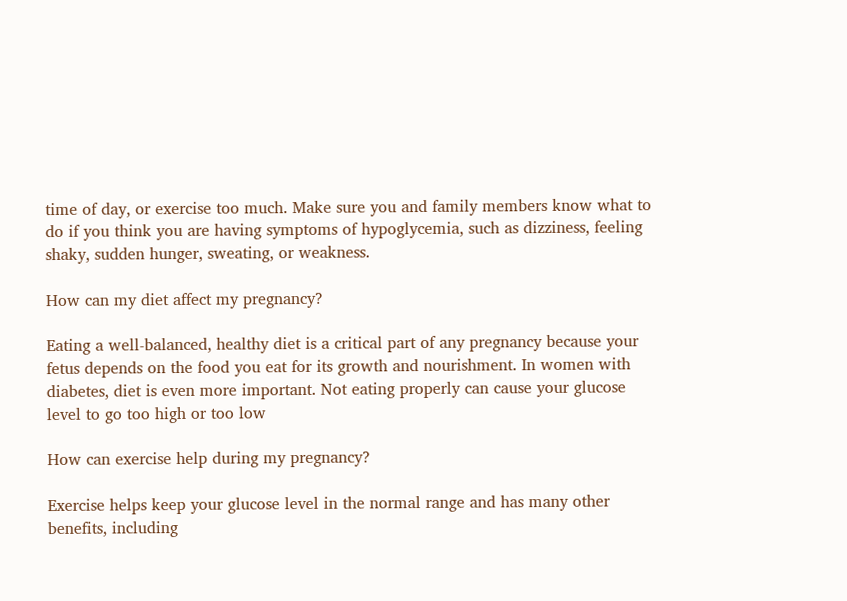time of day, or exercise too much. Make sure you and family members know what to do if you think you are having symptoms of hypoglycemia, such as dizziness, feeling shaky, sudden hunger, sweating, or weakness.

How can my diet affect my pregnancy?

Eating a well-balanced, healthy diet is a critical part of any pregnancy because your fetus depends on the food you eat for its growth and nourishment. In women with diabetes, diet is even more important. Not eating properly can cause your glucose level to go too high or too low

How can exercise help during my pregnancy?

Exercise helps keep your glucose level in the normal range and has many other benefits, including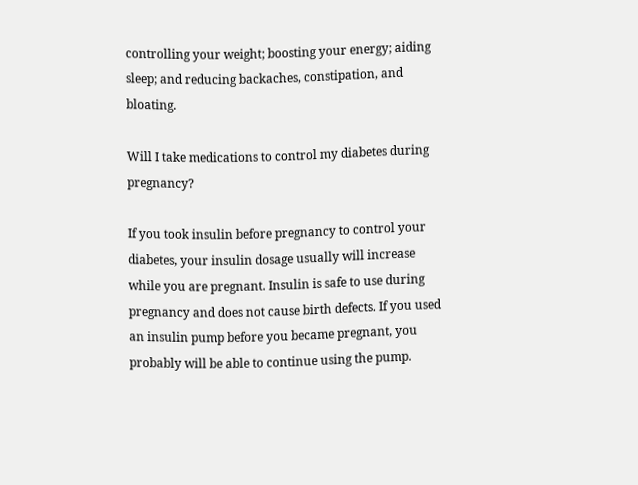controlling your weight; boosting your energy; aiding sleep; and reducing backaches, constipation, and bloating.

Will I take medications to control my diabetes during pregnancy?

If you took insulin before pregnancy to control your diabetes, your insulin dosage usually will increase while you are pregnant. Insulin is safe to use during pregnancy and does not cause birth defects. If you used an insulin pump before you became pregnant, you probably will be able to continue using the pump.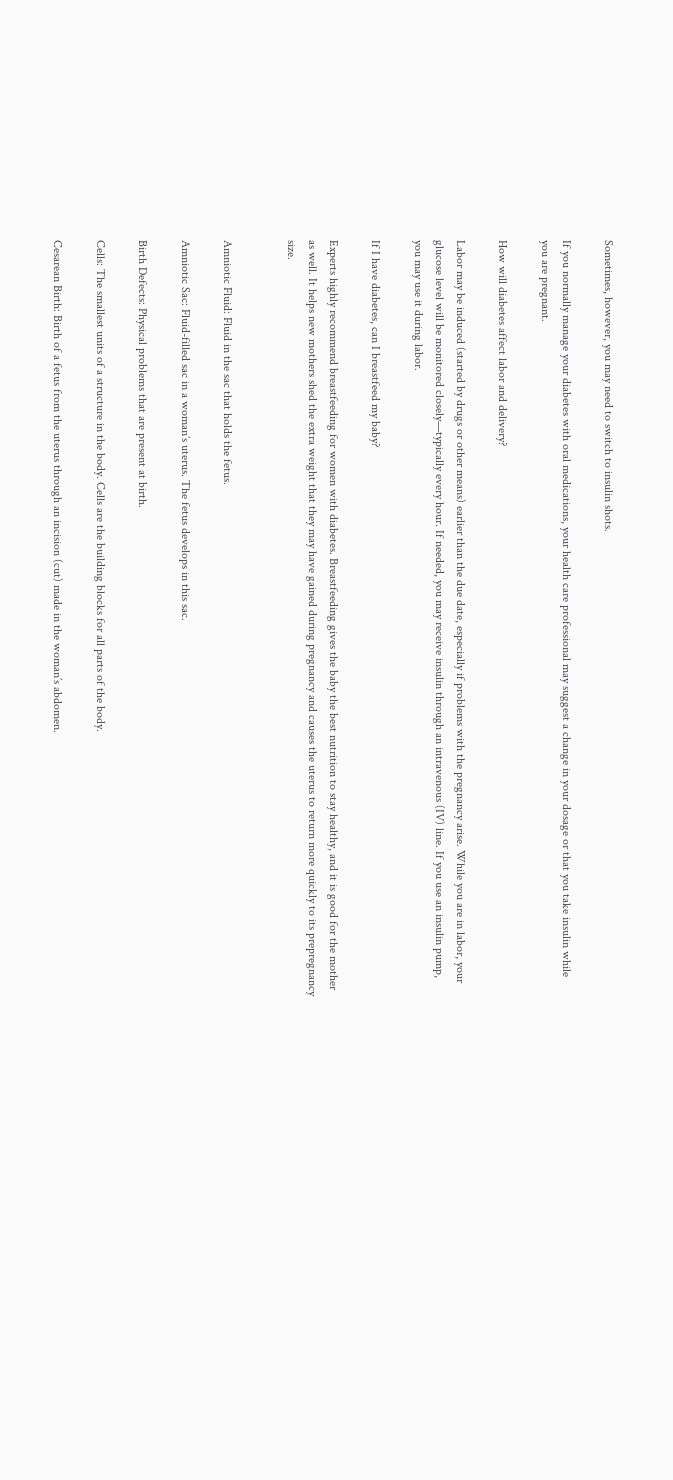Sometimes, however, you may need to switch to insulin shots.

If you normally manage your diabetes with oral medications, your health care professional may suggest a change in your dosage or that you take insulin while you are pregnant.

How will diabetes affect labor and delivery?

Labor may be induced (started by drugs or other means) earlier than the due date, especially if problems with the pregnancy arise. While you are in labor, your glucose level will be monitored closely—typically every hour. If needed, you may receive insulin through an intravenous (IV) line. If you use an insulin pump, you may use it during labor.

If I have diabetes, can I breastfeed my baby?

Experts highly recommend breastfeeding for women with diabetes. Breastfeeding gives the baby the best nutrition to stay healthy, and it is good for the mother as well. It helps new mothers shed the extra weight that they may have gained during pregnancy and causes the uterus to return more quickly to its prepregnancy size.


Amniotic Fluid: Fluid in the sac that holds the fetus.

Amniotic Sac: Fluid-filled sac in a woman’s uterus. The fetus develops in this sac.

Birth Defects: Physical problems that are present at birth.

Cells: The smallest units of a structure in the body. Cells are the building blocks for all parts of the body.

Cesarean Birth: Birth of a fetus from the uterus through an incision (cut) made in the woman’s abdomen.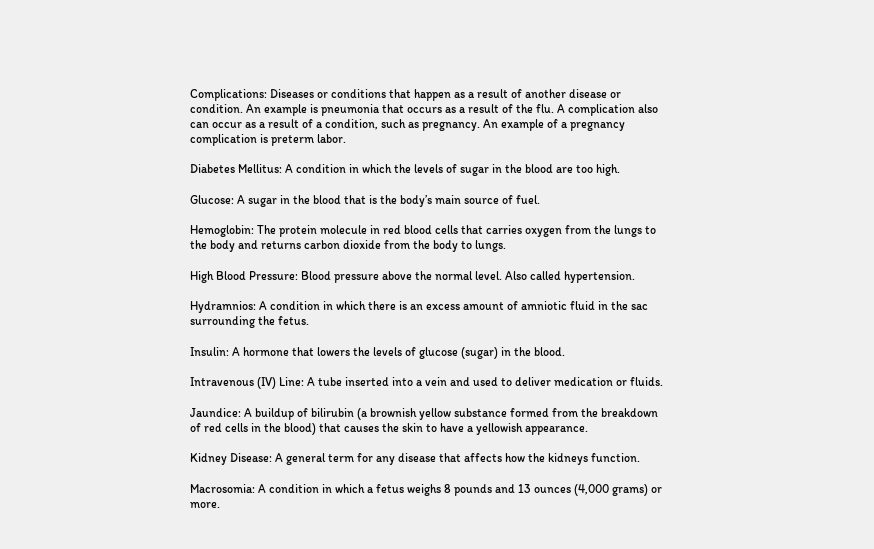Complications: Diseases or conditions that happen as a result of another disease or condition. An example is pneumonia that occurs as a result of the flu. A complication also can occur as a result of a condition, such as pregnancy. An example of a pregnancy complication is preterm labor.

Diabetes Mellitus: A condition in which the levels of sugar in the blood are too high.

Glucose: A sugar in the blood that is the body’s main source of fuel.

Hemoglobin: The protein molecule in red blood cells that carries oxygen from the lungs to the body and returns carbon dioxide from the body to lungs.

High Blood Pressure: Blood pressure above the normal level. Also called hypertension.

Hydramnios: A condition in which there is an excess amount of amniotic fluid in the sac surrounding the fetus.

Insulin: A hormone that lowers the levels of glucose (sugar) in the blood.

Intravenous (IV) Line: A tube inserted into a vein and used to deliver medication or fluids.

Jaundice: A buildup of bilirubin (a brownish yellow substance formed from the breakdown of red cells in the blood) that causes the skin to have a yellowish appearance.

Kidney Disease: A general term for any disease that affects how the kidneys function.

Macrosomia: A condition in which a fetus weighs 8 pounds and 13 ounces (4,000 grams) or more.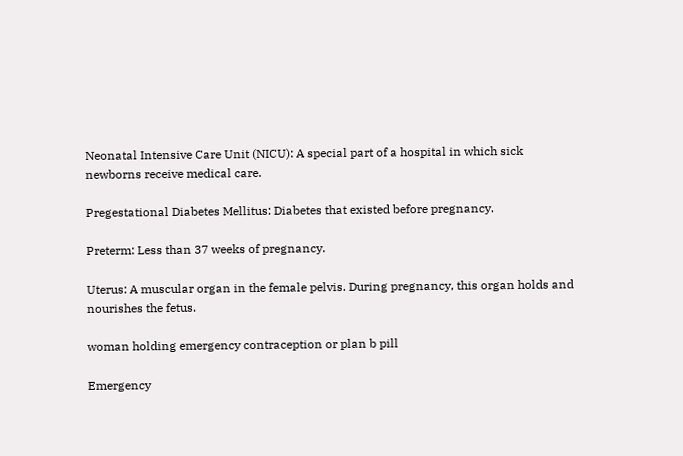Neonatal Intensive Care Unit (NICU): A special part of a hospital in which sick newborns receive medical care.

Pregestational Diabetes Mellitus: Diabetes that existed before pregnancy.

Preterm: Less than 37 weeks of pregnancy.

Uterus: A muscular organ in the female pelvis. During pregnancy, this organ holds and nourishes the fetus.

woman holding emergency contraception or plan b pill

Emergency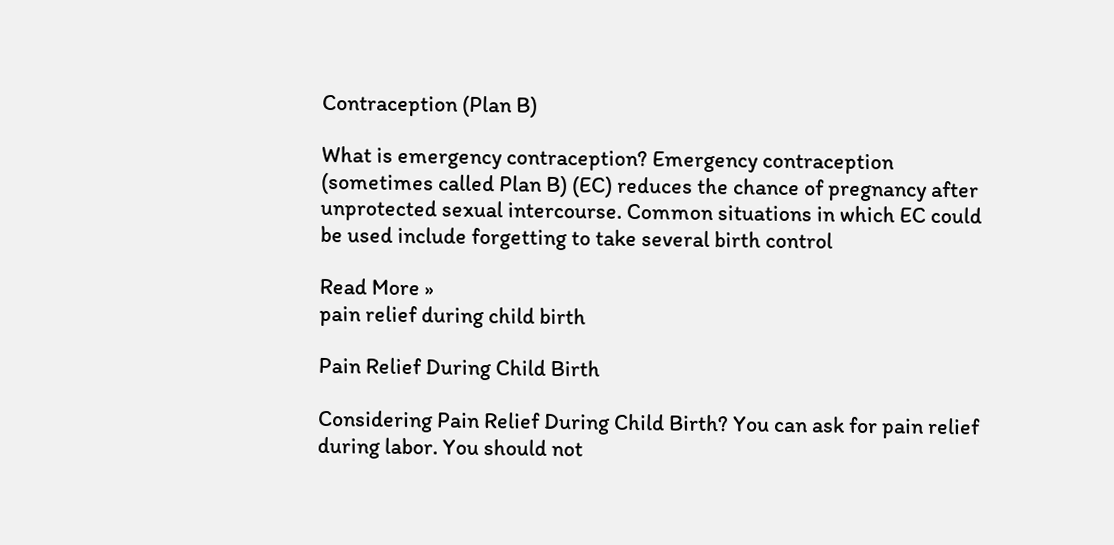Contraception (Plan B)

What is emergency contraception? Emergency contraception (sometimes called Plan B) (EC) reduces the chance of pregnancy after unprotected sexual intercourse. Common situations in which EC could be used include forgetting to take several birth control

Read More »
pain relief during child birth

Pain Relief During Child Birth

Considering Pain Relief During Child Birth? You can ask for pain relief during labor. You should not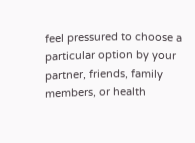feel pressured to choose a particular option by your partner, friends, family members, or health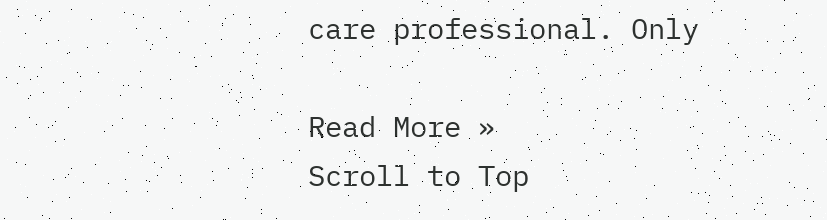care professional. Only

Read More »
Scroll to Top